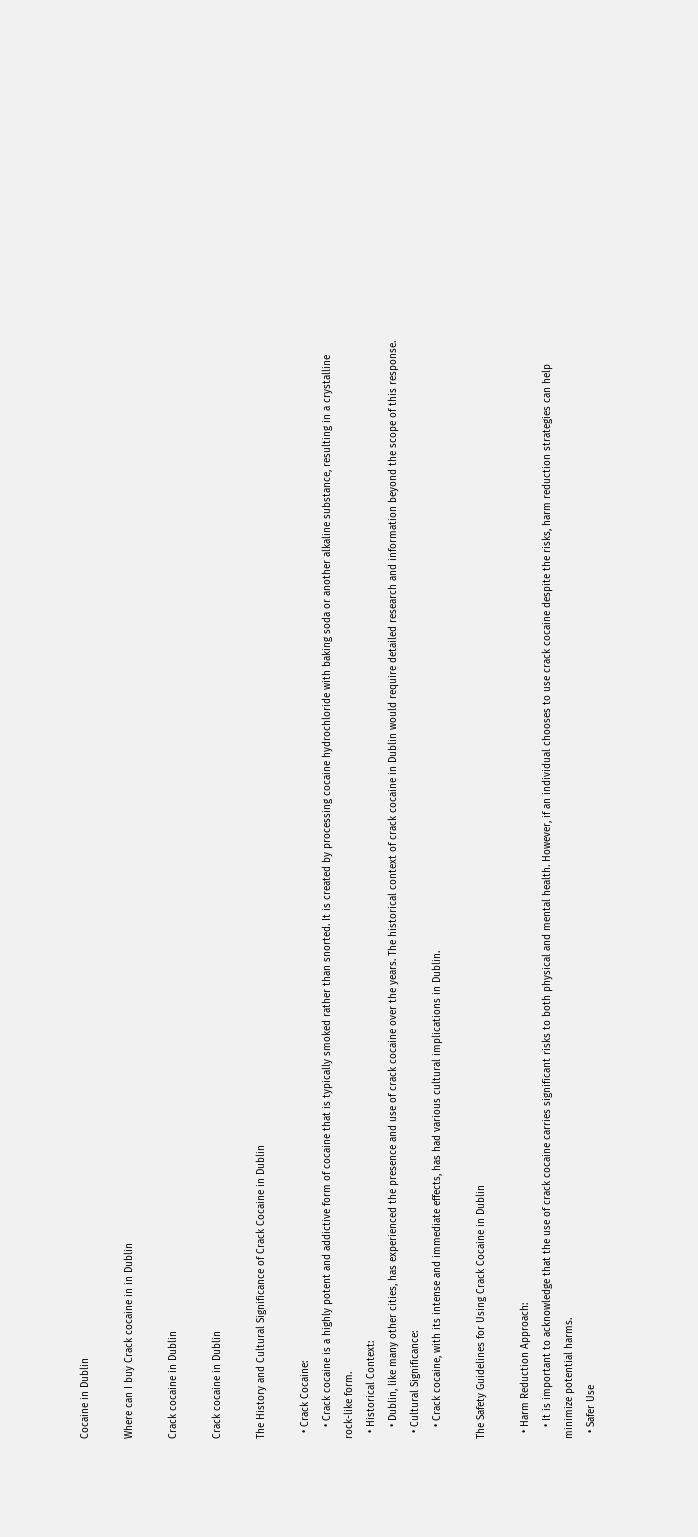Cocaine in Dublin

Where can I buy Crack cocaine in in Dublin

Crack cocaine in Dublin

Crack cocaine in Dublin

The History and Cultural Significance of Crack Cocaine in Dublin

  • Crack Cocaine:
    • Crack cocaine is a highly potent and addictive form of cocaine that is typically smoked rather than snorted. It is created by processing cocaine hydrochloride with baking soda or another alkaline substance, resulting in a crystalline rock-like form.
  • Historical Context:
    • Dublin, like many other cities, has experienced the presence and use of crack cocaine over the years. The historical context of crack cocaine in Dublin would require detailed research and information beyond the scope of this response.
  • Cultural Significance:
    • Crack cocaine, with its intense and immediate effects, has had various cultural implications in Dublin.

The Safety Guidelines for Using Crack Cocaine in Dublin

  • Harm Reduction Approach:
    • It is important to acknowledge that the use of crack cocaine carries significant risks to both physical and mental health. However, if an individual chooses to use crack cocaine despite the risks, harm reduction strategies can help minimize potential harms.
  • Safer Use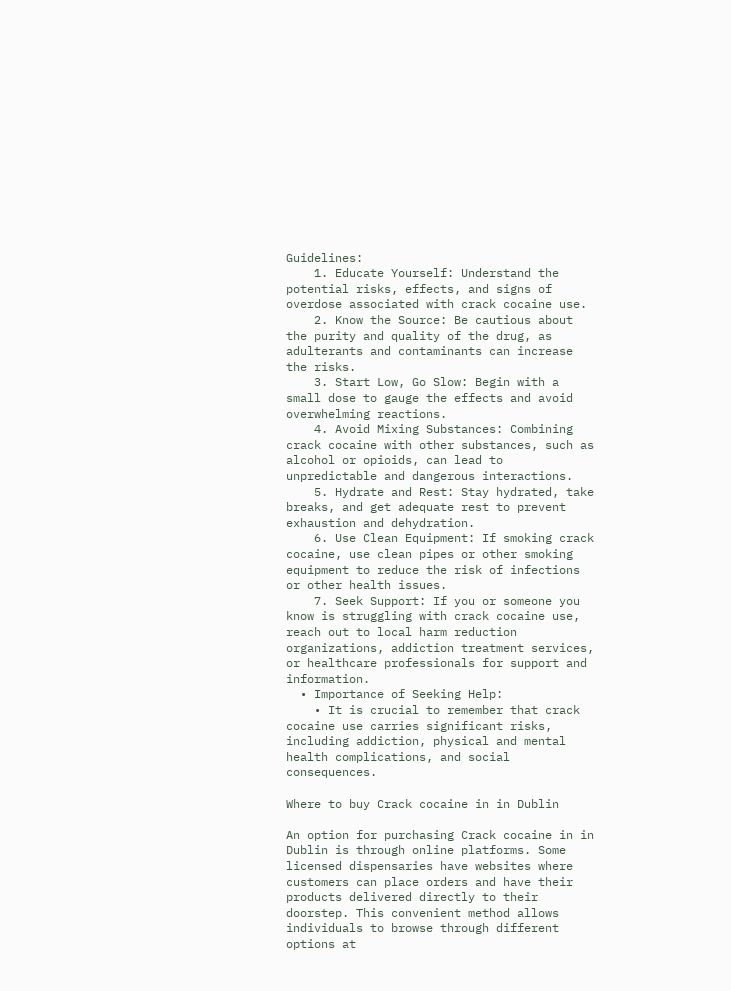Guidelines:
    1. Educate Yourself: Understand the potential risks, effects, and signs of overdose associated with crack cocaine use.
    2. Know the Source: Be cautious about the purity and quality of the drug, as adulterants and contaminants can increase the risks.
    3. Start Low, Go Slow: Begin with a small dose to gauge the effects and avoid overwhelming reactions.
    4. Avoid Mixing Substances: Combining crack cocaine with other substances, such as alcohol or opioids, can lead to unpredictable and dangerous interactions.
    5. Hydrate and Rest: Stay hydrated, take breaks, and get adequate rest to prevent exhaustion and dehydration.
    6. Use Clean Equipment: If smoking crack cocaine, use clean pipes or other smoking equipment to reduce the risk of infections or other health issues.
    7. Seek Support: If you or someone you know is struggling with crack cocaine use, reach out to local harm reduction organizations, addiction treatment services, or healthcare professionals for support and information.
  • Importance of Seeking Help:
    • It is crucial to remember that crack cocaine use carries significant risks, including addiction, physical and mental health complications, and social consequences.

Where to buy Crack cocaine in in Dublin

An option for purchasing Crack cocaine in in Dublin is through online platforms. Some licensed dispensaries have websites where customers can place orders and have their products delivered directly to their doorstep. This convenient method allows individuals to browse through different options at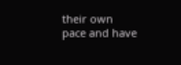their own pace and have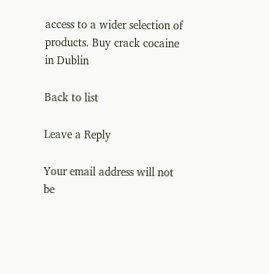access to a wider selection of products. Buy crack cocaine in Dublin

Back to list

Leave a Reply

Your email address will not be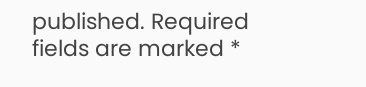published. Required fields are marked *